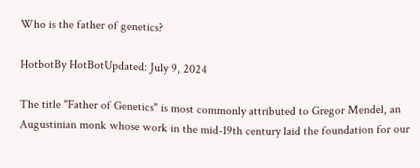Who is the father of genetics?

HotbotBy HotBotUpdated: July 9, 2024

The title "Father of Genetics" is most commonly attributed to Gregor Mendel, an Augustinian monk whose work in the mid-19th century laid the foundation for our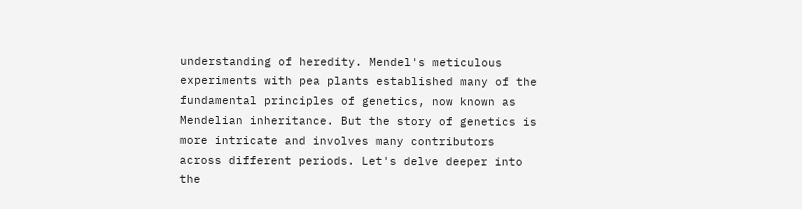understanding of heredity. Mendel's meticulous experiments with pea plants established many of the fundamental principles of genetics, now known as Mendelian inheritance. But the story of genetics is more intricate and involves many contributors across different periods. Let's delve deeper into the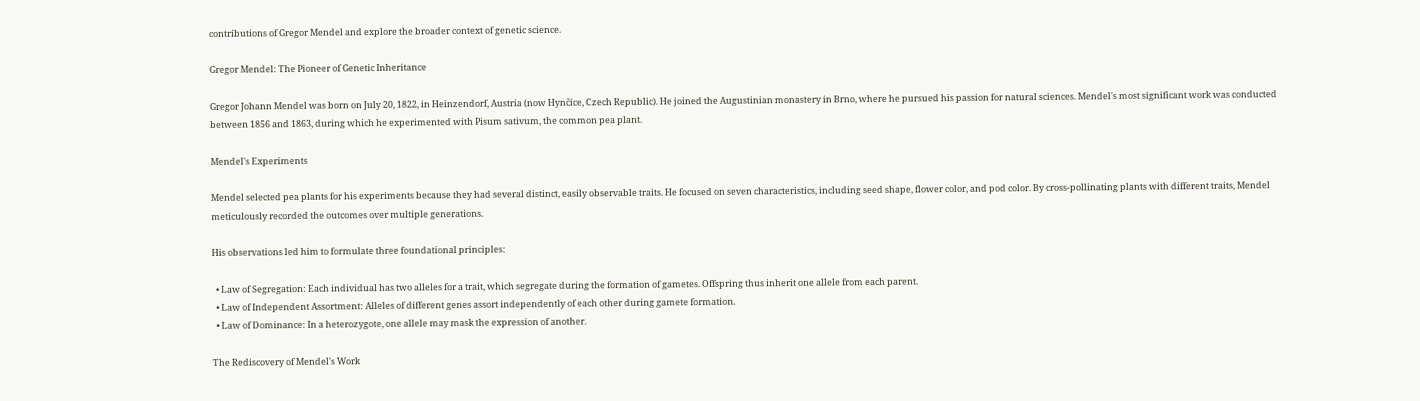contributions of Gregor Mendel and explore the broader context of genetic science.

Gregor Mendel: The Pioneer of Genetic Inheritance

Gregor Johann Mendel was born on July 20, 1822, in Heinzendorf, Austria (now Hynčice, Czech Republic). He joined the Augustinian monastery in Brno, where he pursued his passion for natural sciences. Mendel's most significant work was conducted between 1856 and 1863, during which he experimented with Pisum sativum, the common pea plant.

Mendel's Experiments

Mendel selected pea plants for his experiments because they had several distinct, easily observable traits. He focused on seven characteristics, including seed shape, flower color, and pod color. By cross-pollinating plants with different traits, Mendel meticulously recorded the outcomes over multiple generations.

His observations led him to formulate three foundational principles:

  • Law of Segregation: Each individual has two alleles for a trait, which segregate during the formation of gametes. Offspring thus inherit one allele from each parent.
  • Law of Independent Assortment: Alleles of different genes assort independently of each other during gamete formation.
  • Law of Dominance: In a heterozygote, one allele may mask the expression of another.

The Rediscovery of Mendel's Work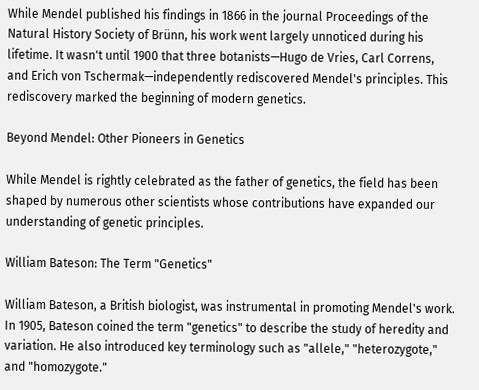While Mendel published his findings in 1866 in the journal Proceedings of the Natural History Society of Brünn, his work went largely unnoticed during his lifetime. It wasn't until 1900 that three botanists—Hugo de Vries, Carl Correns, and Erich von Tschermak—independently rediscovered Mendel's principles. This rediscovery marked the beginning of modern genetics.

Beyond Mendel: Other Pioneers in Genetics

While Mendel is rightly celebrated as the father of genetics, the field has been shaped by numerous other scientists whose contributions have expanded our understanding of genetic principles.

William Bateson: The Term "Genetics"

William Bateson, a British biologist, was instrumental in promoting Mendel's work. In 1905, Bateson coined the term "genetics" to describe the study of heredity and variation. He also introduced key terminology such as "allele," "heterozygote," and "homozygote."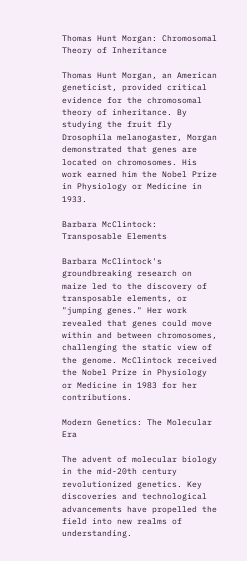Thomas Hunt Morgan: Chromosomal Theory of Inheritance

Thomas Hunt Morgan, an American geneticist, provided critical evidence for the chromosomal theory of inheritance. By studying the fruit fly Drosophila melanogaster, Morgan demonstrated that genes are located on chromosomes. His work earned him the Nobel Prize in Physiology or Medicine in 1933.

Barbara McClintock: Transposable Elements

Barbara McClintock's groundbreaking research on maize led to the discovery of transposable elements, or "jumping genes." Her work revealed that genes could move within and between chromosomes, challenging the static view of the genome. McClintock received the Nobel Prize in Physiology or Medicine in 1983 for her contributions.

Modern Genetics: The Molecular Era

The advent of molecular biology in the mid-20th century revolutionized genetics. Key discoveries and technological advancements have propelled the field into new realms of understanding.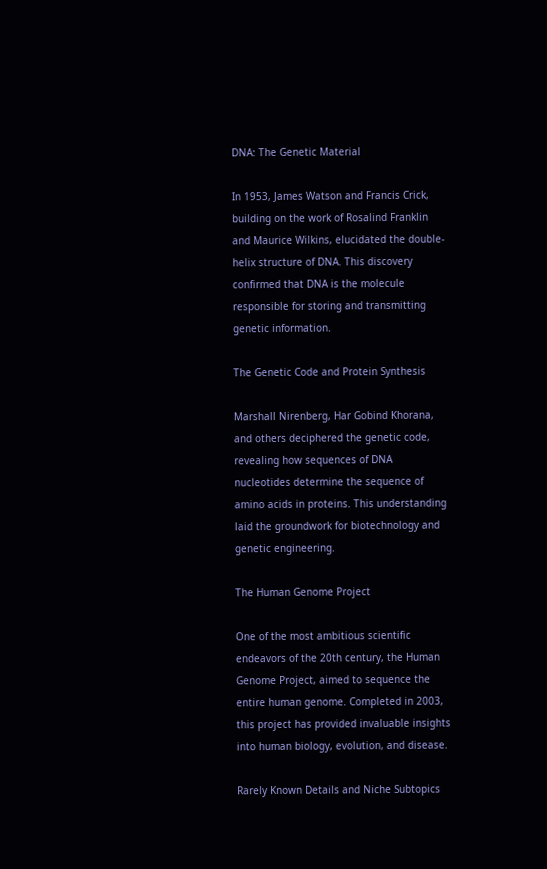DNA: The Genetic Material

In 1953, James Watson and Francis Crick, building on the work of Rosalind Franklin and Maurice Wilkins, elucidated the double-helix structure of DNA. This discovery confirmed that DNA is the molecule responsible for storing and transmitting genetic information.

The Genetic Code and Protein Synthesis

Marshall Nirenberg, Har Gobind Khorana, and others deciphered the genetic code, revealing how sequences of DNA nucleotides determine the sequence of amino acids in proteins. This understanding laid the groundwork for biotechnology and genetic engineering.

The Human Genome Project

One of the most ambitious scientific endeavors of the 20th century, the Human Genome Project, aimed to sequence the entire human genome. Completed in 2003, this project has provided invaluable insights into human biology, evolution, and disease.

Rarely Known Details and Niche Subtopics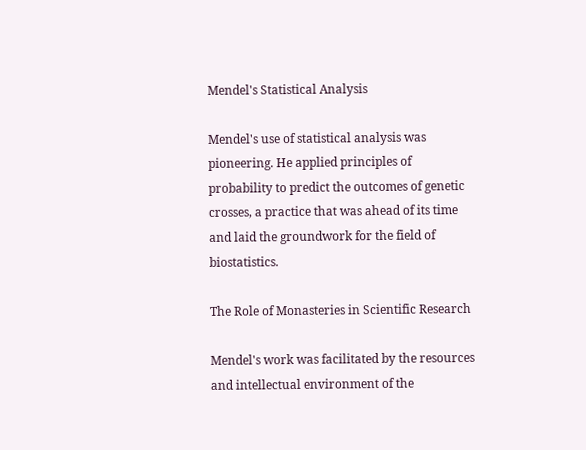Mendel's Statistical Analysis

Mendel's use of statistical analysis was pioneering. He applied principles of probability to predict the outcomes of genetic crosses, a practice that was ahead of its time and laid the groundwork for the field of biostatistics.

The Role of Monasteries in Scientific Research

Mendel's work was facilitated by the resources and intellectual environment of the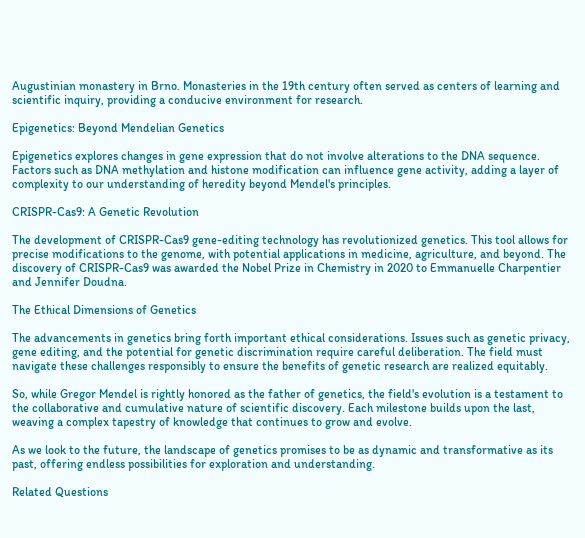Augustinian monastery in Brno. Monasteries in the 19th century often served as centers of learning and scientific inquiry, providing a conducive environment for research.

Epigenetics: Beyond Mendelian Genetics

Epigenetics explores changes in gene expression that do not involve alterations to the DNA sequence. Factors such as DNA methylation and histone modification can influence gene activity, adding a layer of complexity to our understanding of heredity beyond Mendel's principles.

CRISPR-Cas9: A Genetic Revolution

The development of CRISPR-Cas9 gene-editing technology has revolutionized genetics. This tool allows for precise modifications to the genome, with potential applications in medicine, agriculture, and beyond. The discovery of CRISPR-Cas9 was awarded the Nobel Prize in Chemistry in 2020 to Emmanuelle Charpentier and Jennifer Doudna.

The Ethical Dimensions of Genetics

The advancements in genetics bring forth important ethical considerations. Issues such as genetic privacy, gene editing, and the potential for genetic discrimination require careful deliberation. The field must navigate these challenges responsibly to ensure the benefits of genetic research are realized equitably.

So, while Gregor Mendel is rightly honored as the father of genetics, the field's evolution is a testament to the collaborative and cumulative nature of scientific discovery. Each milestone builds upon the last, weaving a complex tapestry of knowledge that continues to grow and evolve.

As we look to the future, the landscape of genetics promises to be as dynamic and transformative as its past, offering endless possibilities for exploration and understanding.

Related Questions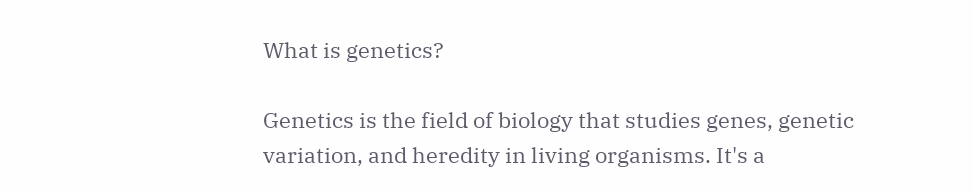What is genetics?

Genetics is the field of biology that studies genes, genetic variation, and heredity in living organisms. It's a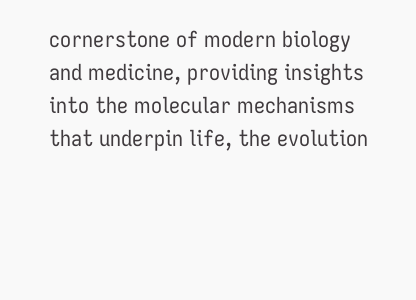cornerstone of modern biology and medicine, providing insights into the molecular mechanisms that underpin life, the evolution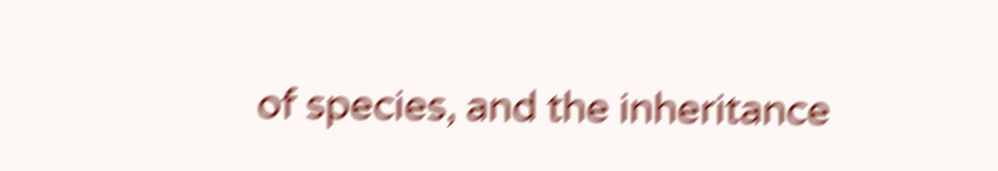of species, and the inheritance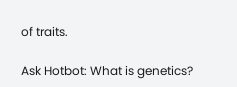of traits.

Ask Hotbot: What is genetics?